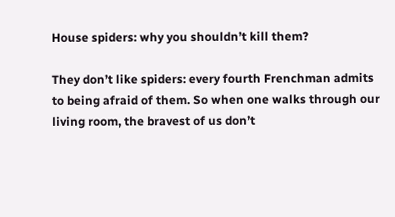House spiders: why you shouldn’t kill them?

They don’t like spiders: every fourth Frenchman admits to being afraid of them. So when one walks through our living room, the bravest of us don’t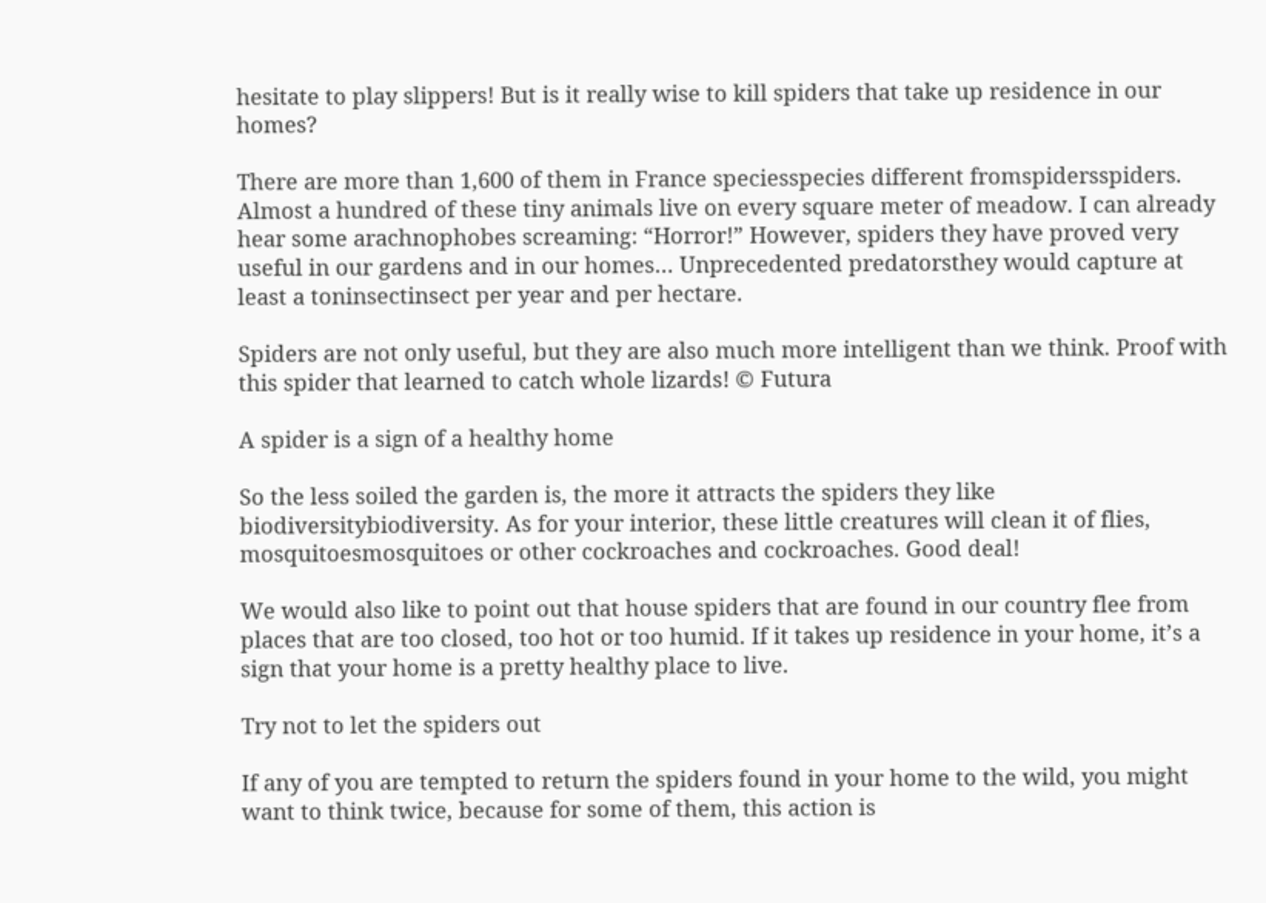hesitate to play slippers! But is it really wise to kill spiders that take up residence in our homes?

There are more than 1,600 of them in France speciesspecies different fromspidersspiders. Almost a hundred of these tiny animals live on every square meter of meadow. I can already hear some arachnophobes screaming: “Horror!” However, spiders they have proved very useful in our gardens and in our homes… Unprecedented predatorsthey would capture at least a toninsectinsect per year and per hectare.

Spiders are not only useful, but they are also much more intelligent than we think. Proof with this spider that learned to catch whole lizards! © Futura

A spider is a sign of a healthy home

So the less soiled the garden is, the more it attracts the spiders they like biodiversitybiodiversity. As for your interior, these little creatures will clean it of flies, mosquitoesmosquitoes or other cockroaches and cockroaches. Good deal!

We would also like to point out that house spiders that are found in our country flee from places that are too closed, too hot or too humid. If it takes up residence in your home, it’s a sign that your home is a pretty healthy place to live.

Try not to let the spiders out

If any of you are tempted to return the spiders found in your home to the wild, you might want to think twice, because for some of them, this action is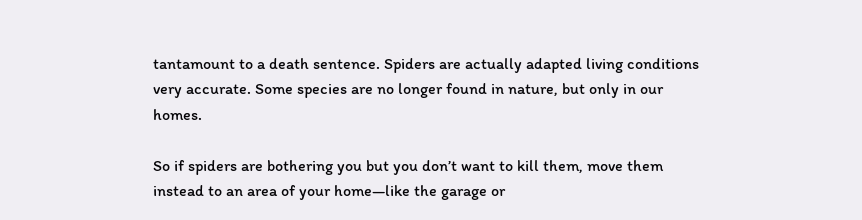tantamount to a death sentence. Spiders are actually adapted living conditions very accurate. Some species are no longer found in nature, but only in our homes.

So if spiders are bothering you but you don’t want to kill them, move them instead to an area of your home—like the garage or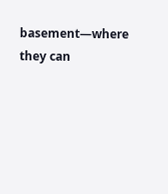basement—where they can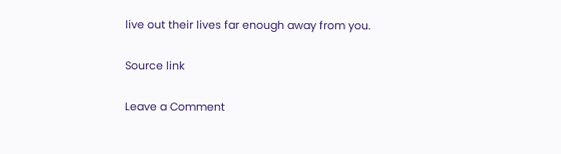live out their lives far enough away from you.

Source link

Leave a Comment